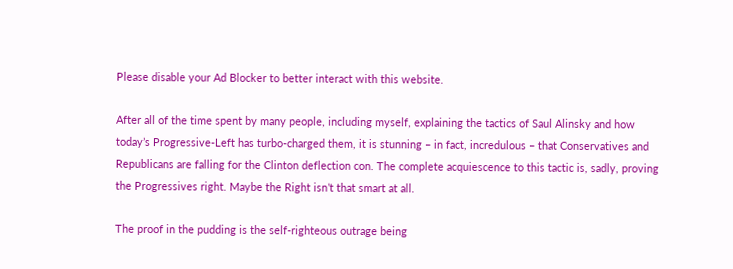Please disable your Ad Blocker to better interact with this website.

After all of the time spent by many people, including myself, explaining the tactics of Saul Alinsky and how today’s Progressive-Left has turbo-charged them, it is stunning – in fact, incredulous – that Conservatives and Republicans are falling for the Clinton deflection con. The complete acquiescence to this tactic is, sadly, proving the Progressives right. Maybe the Right isn’t that smart at all.

The proof in the pudding is the self-righteous outrage being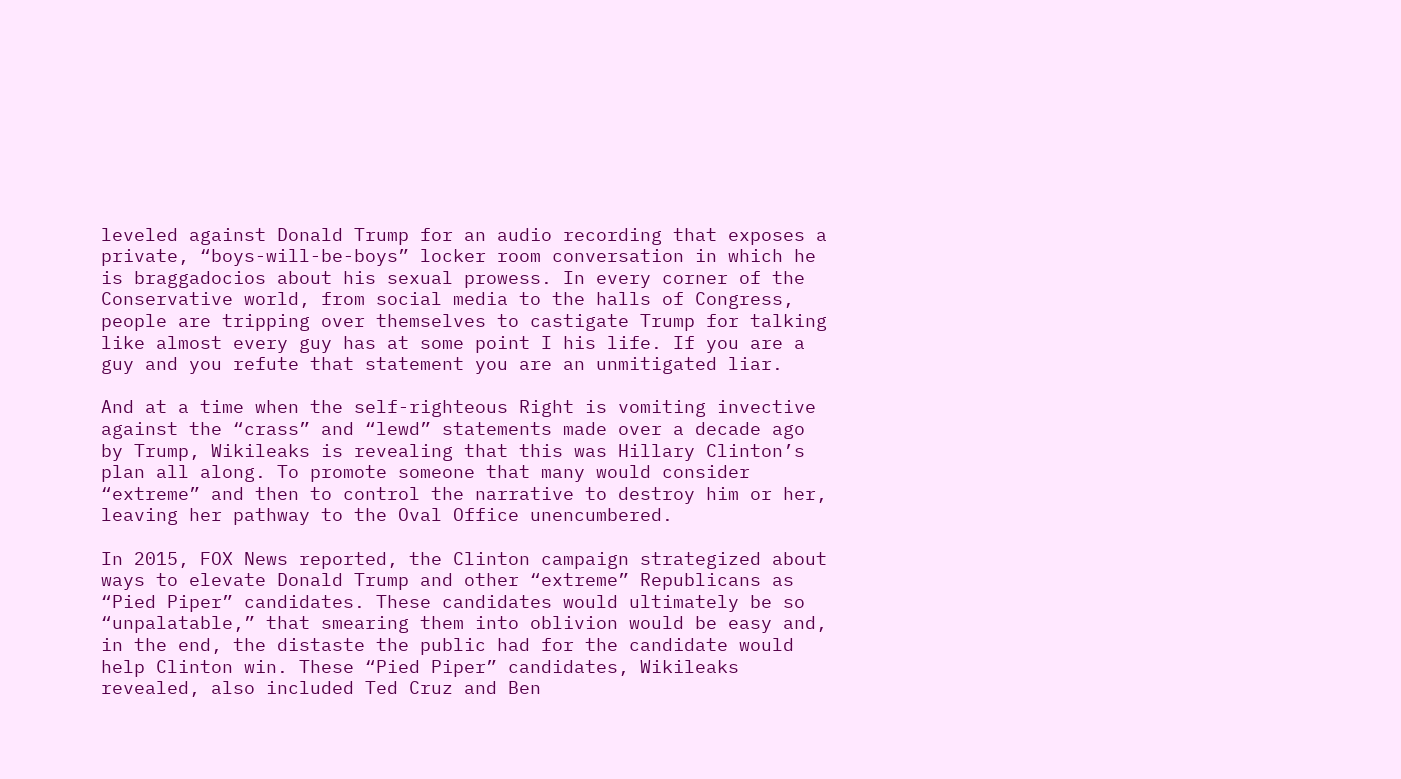leveled against Donald Trump for an audio recording that exposes a private, “boys-will-be-boys” locker room conversation in which he is braggadocios about his sexual prowess. In every corner of the Conservative world, from social media to the halls of Congress, people are tripping over themselves to castigate Trump for talking like almost every guy has at some point I his life. If you are a guy and you refute that statement you are an unmitigated liar.

And at a time when the self-righteous Right is vomiting invective against the “crass” and “lewd” statements made over a decade ago by Trump, Wikileaks is revealing that this was Hillary Clinton’s plan all along. To promote someone that many would consider “extreme” and then to control the narrative to destroy him or her, leaving her pathway to the Oval Office unencumbered.

In 2015, FOX News reported, the Clinton campaign strategized about ways to elevate Donald Trump and other “extreme” Republicans as “Pied Piper” candidates. These candidates would ultimately be so “unpalatable,” that smearing them into oblivion would be easy and, in the end, the distaste the public had for the candidate would help Clinton win. These “Pied Piper” candidates, Wikileaks revealed, also included Ted Cruz and Ben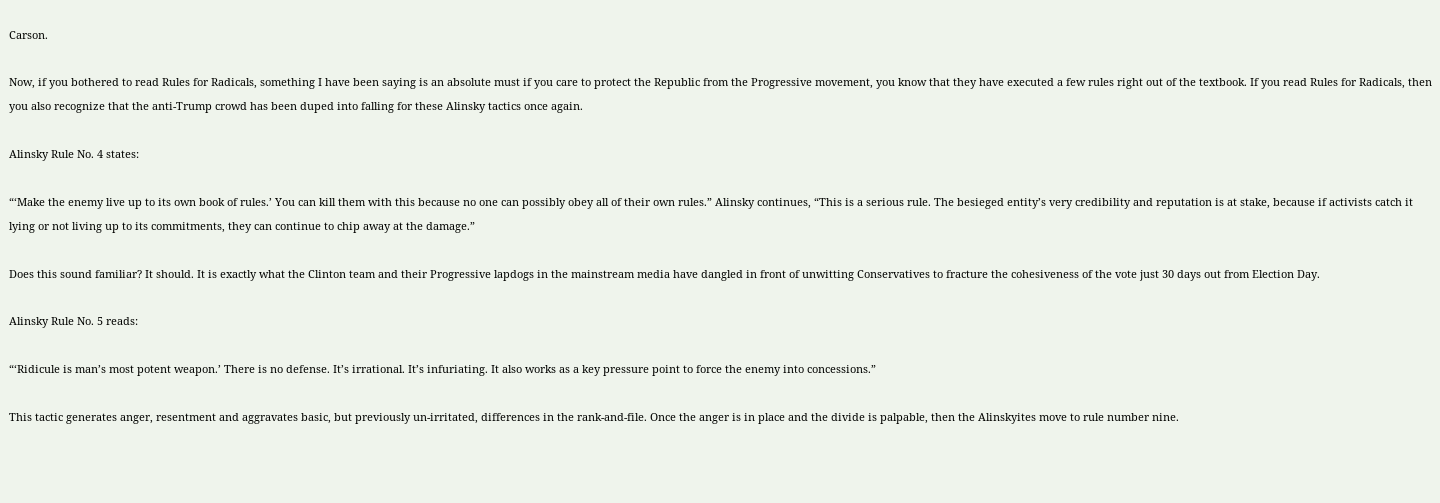Carson.

Now, if you bothered to read Rules for Radicals, something I have been saying is an absolute must if you care to protect the Republic from the Progressive movement, you know that they have executed a few rules right out of the textbook. If you read Rules for Radicals, then you also recognize that the anti-Trump crowd has been duped into falling for these Alinsky tactics once again.

Alinsky Rule No. 4 states:

“‘Make the enemy live up to its own book of rules.’ You can kill them with this because no one can possibly obey all of their own rules.” Alinsky continues, “This is a serious rule. The besieged entity’s very credibility and reputation is at stake, because if activists catch it lying or not living up to its commitments, they can continue to chip away at the damage.”

Does this sound familiar? It should. It is exactly what the Clinton team and their Progressive lapdogs in the mainstream media have dangled in front of unwitting Conservatives to fracture the cohesiveness of the vote just 30 days out from Election Day.

Alinsky Rule No. 5 reads:

“‘Ridicule is man’s most potent weapon.’ There is no defense. It’s irrational. It’s infuriating. It also works as a key pressure point to force the enemy into concessions.”

This tactic generates anger, resentment and aggravates basic, but previously un-irritated, differences in the rank-and-file. Once the anger is in place and the divide is palpable, then the Alinskyites move to rule number nine.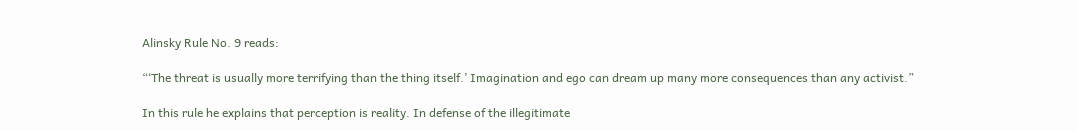Alinsky Rule No. 9 reads:

“‘The threat is usually more terrifying than the thing itself.’ Imagination and ego can dream up many more consequences than any activist.”

In this rule he explains that perception is reality. In defense of the illegitimate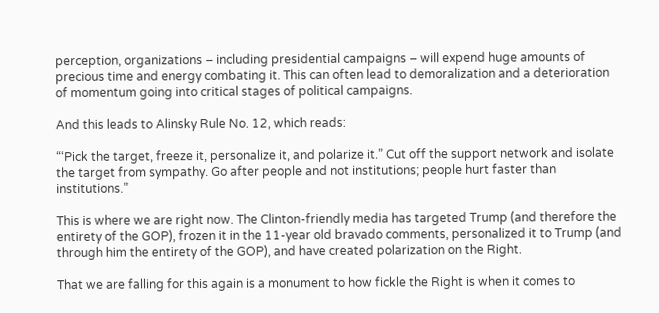perception, organizations – including presidential campaigns – will expend huge amounts of precious time and energy combating it. This can often lead to demoralization and a deterioration of momentum going into critical stages of political campaigns.

And this leads to Alinsky Rule No. 12, which reads:

“‘Pick the target, freeze it, personalize it, and polarize it.” Cut off the support network and isolate the target from sympathy. Go after people and not institutions; people hurt faster than institutions.”

This is where we are right now. The Clinton-friendly media has targeted Trump (and therefore the entirety of the GOP), frozen it in the 11-year old bravado comments, personalized it to Trump (and through him the entirety of the GOP), and have created polarization on the Right.

That we are falling for this again is a monument to how fickle the Right is when it comes to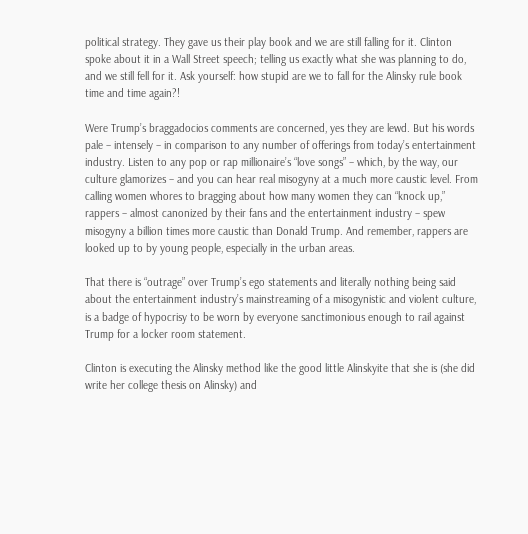political strategy. They gave us their play book and we are still falling for it. Clinton spoke about it in a Wall Street speech; telling us exactly what she was planning to do, and we still fell for it. Ask yourself: how stupid are we to fall for the Alinsky rule book time and time again?!

Were Trump’s braggadocios comments are concerned, yes they are lewd. But his words pale – intensely – in comparison to any number of offerings from today’s entertainment industry. Listen to any pop or rap millionaire’s “love songs” – which, by the way, our culture glamorizes – and you can hear real misogyny at a much more caustic level. From calling women whores to bragging about how many women they can “knock up,” rappers – almost canonized by their fans and the entertainment industry – spew misogyny a billion times more caustic than Donald Trump. And remember, rappers are looked up to by young people, especially in the urban areas.

That there is “outrage” over Trump’s ego statements and literally nothing being said about the entertainment industry’s mainstreaming of a misogynistic and violent culture, is a badge of hypocrisy to be worn by everyone sanctimonious enough to rail against Trump for a locker room statement.

Clinton is executing the Alinsky method like the good little Alinskyite that she is (she did write her college thesis on Alinsky) and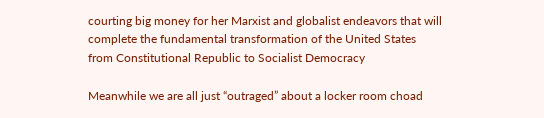courting big money for her Marxist and globalist endeavors that will complete the fundamental transformation of the United States from Constitutional Republic to Socialist Democracy

Meanwhile we are all just “outraged” about a locker room choad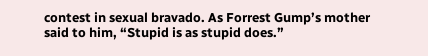contest in sexual bravado. As Forrest Gump’s mother said to him, “Stupid is as stupid does.”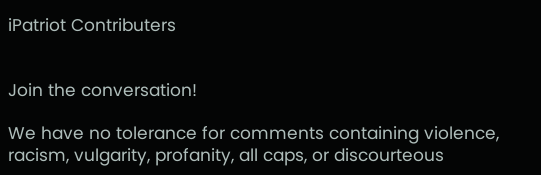iPatriot Contributers


Join the conversation!

We have no tolerance for comments containing violence, racism, vulgarity, profanity, all caps, or discourteous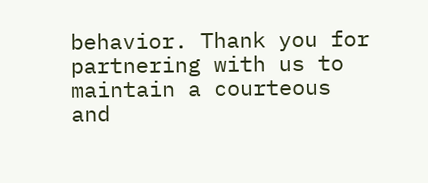behavior. Thank you for partnering with us to maintain a courteous and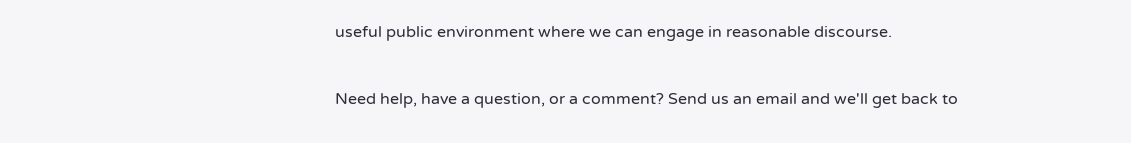useful public environment where we can engage in reasonable discourse.


Need help, have a question, or a comment? Send us an email and we'll get back to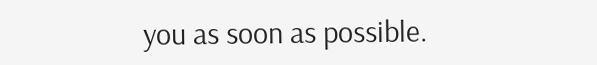you as soon as possible.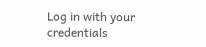Log in with your credentials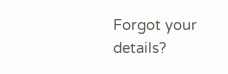Forgot your details?